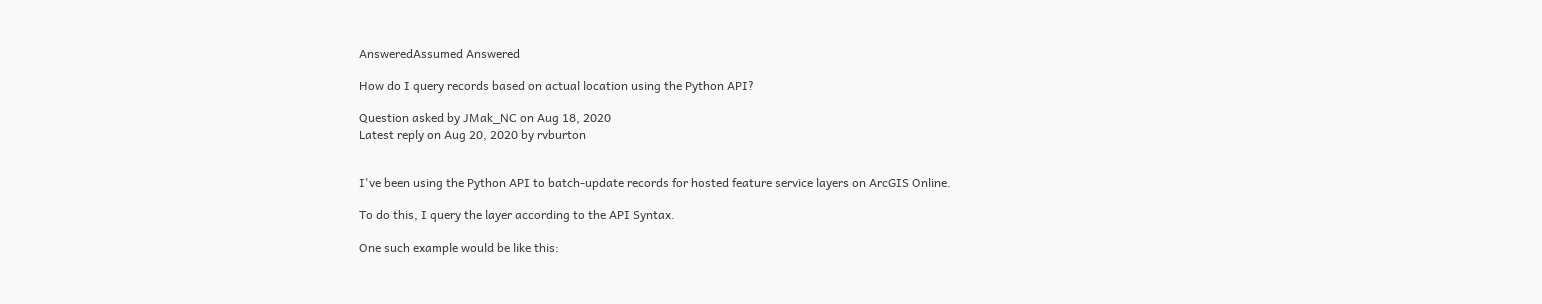AnsweredAssumed Answered

How do I query records based on actual location using the Python API?

Question asked by JMak_NC on Aug 18, 2020
Latest reply on Aug 20, 2020 by rvburton


I've been using the Python API to batch-update records for hosted feature service layers on ArcGIS Online.

To do this, I query the layer according to the API Syntax.

One such example would be like this: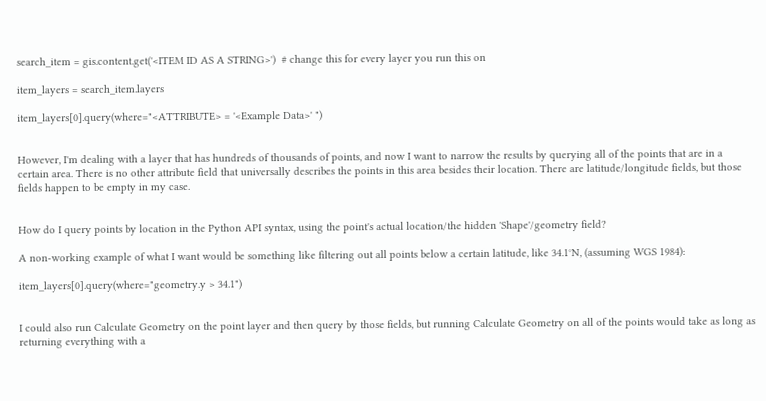search_item = gis.content.get('<ITEM ID AS A STRING>')  # change this for every layer you run this on

item_layers = search_item.layers

item_layers[0].query(where="<ATTRIBUTE> = '<Example Data>' ")


However, I'm dealing with a layer that has hundreds of thousands of points, and now I want to narrow the results by querying all of the points that are in a certain area. There is no other attribute field that universally describes the points in this area besides their location. There are latitude/longitude fields, but those fields happen to be empty in my case.


How do I query points by location in the Python API syntax, using the point's actual location/the hidden 'Shape'/geometry field?

A non-working example of what I want would be something like filtering out all points below a certain latitude, like 34.1°N, (assuming WGS 1984):

item_layers[0].query(where="geometry.y > 34.1")


I could also run Calculate Geometry on the point layer and then query by those fields, but running Calculate Geometry on all of the points would take as long as returning everything with a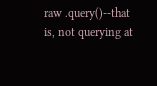raw .query()--that is, not querying at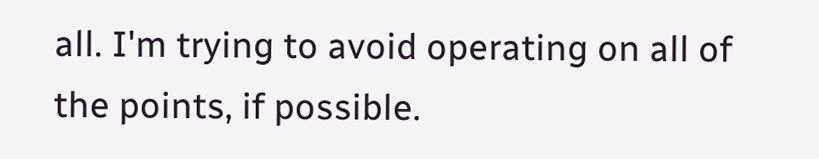all. I'm trying to avoid operating on all of the points, if possible.